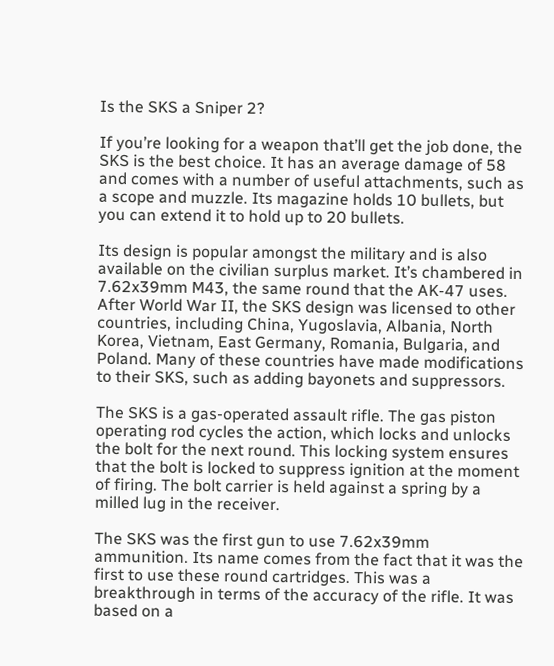Is the SKS a Sniper 2?

If you’re looking for a weapon that’ll get the job done, the SKS is the best choice. It has an average damage of 58 and comes with a number of useful attachments, such as a scope and muzzle. Its magazine holds 10 bullets, but you can extend it to hold up to 20 bullets.

Its design is popular amongst the military and is also available on the civilian surplus market. It’s chambered in 7.62x39mm M43, the same round that the AK-47 uses. After World War II, the SKS design was licensed to other countries, including China, Yugoslavia, Albania, North Korea, Vietnam, East Germany, Romania, Bulgaria, and Poland. Many of these countries have made modifications to their SKS, such as adding bayonets and suppressors.

The SKS is a gas-operated assault rifle. The gas piston operating rod cycles the action, which locks and unlocks the bolt for the next round. This locking system ensures that the bolt is locked to suppress ignition at the moment of firing. The bolt carrier is held against a spring by a milled lug in the receiver.

The SKS was the first gun to use 7.62x39mm ammunition. Its name comes from the fact that it was the first to use these round cartridges. This was a breakthrough in terms of the accuracy of the rifle. It was based on a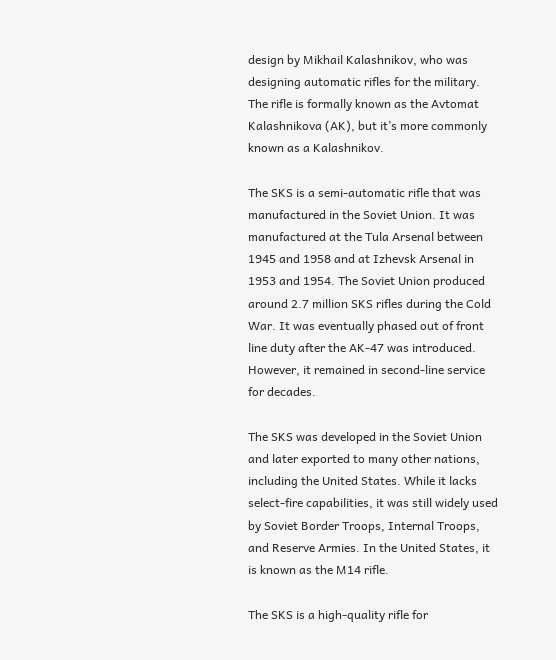design by Mikhail Kalashnikov, who was designing automatic rifles for the military. The rifle is formally known as the Avtomat Kalashnikova (AK), but it’s more commonly known as a Kalashnikov.

The SKS is a semi-automatic rifle that was manufactured in the Soviet Union. It was manufactured at the Tula Arsenal between 1945 and 1958 and at Izhevsk Arsenal in 1953 and 1954. The Soviet Union produced around 2.7 million SKS rifles during the Cold War. It was eventually phased out of front line duty after the AK-47 was introduced. However, it remained in second-line service for decades.

The SKS was developed in the Soviet Union and later exported to many other nations, including the United States. While it lacks select-fire capabilities, it was still widely used by Soviet Border Troops, Internal Troops, and Reserve Armies. In the United States, it is known as the M14 rifle.

The SKS is a high-quality rifle for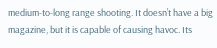medium-to-long range shooting. It doesn’t have a big magazine, but it is capable of causing havoc. Its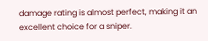damage rating is almost perfect, making it an excellent choice for a sniper.